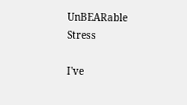UnBEARable Stress

I've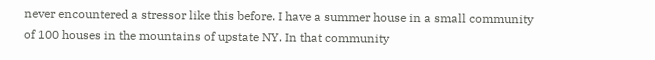never encountered a stressor like this before. I have a summer house in a small community of 100 houses in the mountains of upstate NY. In that community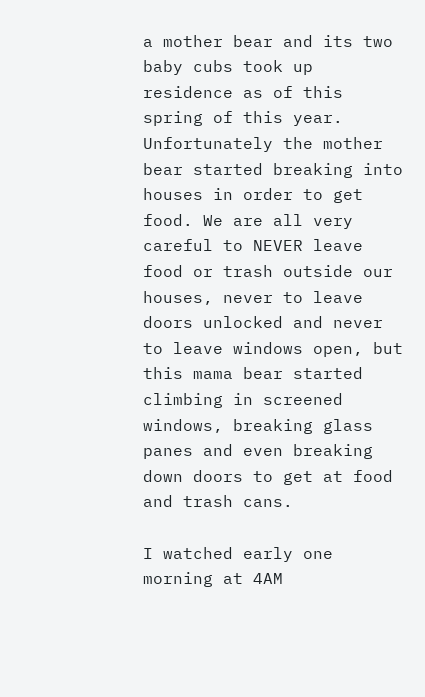a mother bear and its two baby cubs took up residence as of this spring of this year. Unfortunately the mother bear started breaking into houses in order to get food. We are all very careful to NEVER leave food or trash outside our houses, never to leave doors unlocked and never to leave windows open, but this mama bear started climbing in screened windows, breaking glass panes and even breaking down doors to get at food and trash cans.

I watched early one morning at 4AM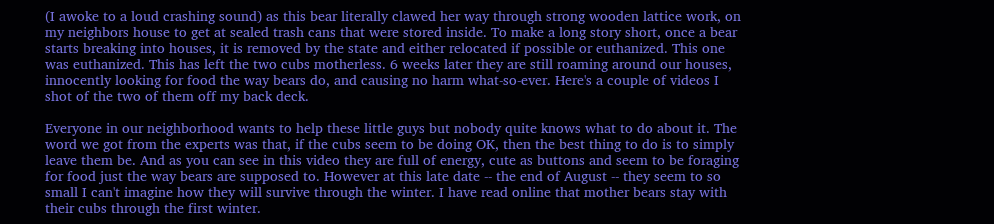(I awoke to a loud crashing sound) as this bear literally clawed her way through strong wooden lattice work, on my neighbors house to get at sealed trash cans that were stored inside. To make a long story short, once a bear starts breaking into houses, it is removed by the state and either relocated if possible or euthanized. This one was euthanized. This has left the two cubs motherless. 6 weeks later they are still roaming around our houses, innocently looking for food the way bears do, and causing no harm what-so-ever. Here's a couple of videos I shot of the two of them off my back deck.

Everyone in our neighborhood wants to help these little guys but nobody quite knows what to do about it. The word we got from the experts was that, if the cubs seem to be doing OK, then the best thing to do is to simply leave them be. And as you can see in this video they are full of energy, cute as buttons and seem to be foraging for food just the way bears are supposed to. However at this late date -- the end of August -- they seem to so small I can't imagine how they will survive through the winter. I have read online that mother bears stay with their cubs through the first winter.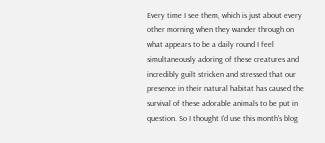Every time I see them, which is just about every other morning when they wander through on what appears to be a daily round I feel simultaneously adoring of these creatures and incredibly guilt stricken and stressed that our presence in their natural habitat has caused the survival of these adorable animals to be put in question. So I thought I'd use this month's blog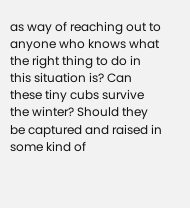as way of reaching out to anyone who knows what the right thing to do in this situation is? Can these tiny cubs survive the winter? Should they be captured and raised in some kind of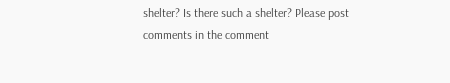shelter? Is there such a shelter? Please post comments in the comment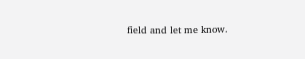field and let me know.